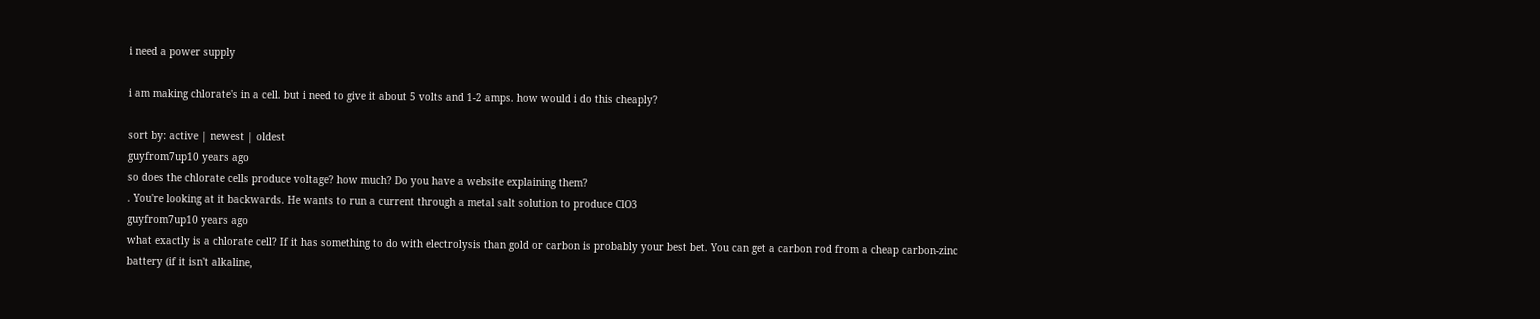i need a power supply

i am making chlorate's in a cell. but i need to give it about 5 volts and 1-2 amps. how would i do this cheaply?

sort by: active | newest | oldest
guyfrom7up10 years ago
so does the chlorate cells produce voltage? how much? Do you have a website explaining them?
. You're looking at it backwards. He wants to run a current through a metal salt solution to produce ClO3
guyfrom7up10 years ago
what exactly is a chlorate cell? If it has something to do with electrolysis than gold or carbon is probably your best bet. You can get a carbon rod from a cheap carbon-zinc battery (if it isn't alkaline,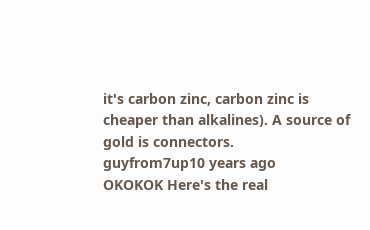it's carbon zinc, carbon zinc is cheaper than alkalines). A source of gold is connectors.
guyfrom7up10 years ago
OKOKOK Here's the real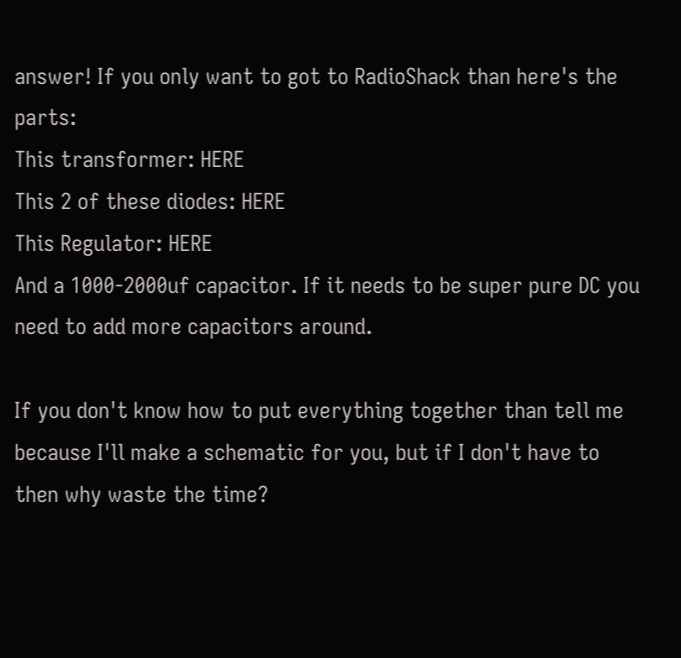answer! If you only want to got to RadioShack than here's the parts:
This transformer: HERE
This 2 of these diodes: HERE
This Regulator: HERE
And a 1000-2000uf capacitor. If it needs to be super pure DC you need to add more capacitors around.

If you don't know how to put everything together than tell me because I'll make a schematic for you, but if I don't have to then why waste the time?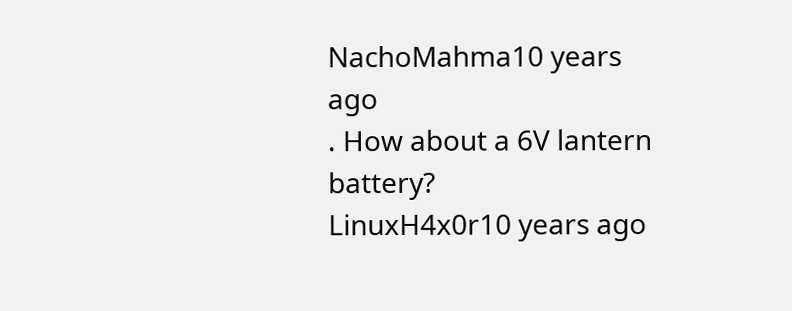NachoMahma10 years ago
. How about a 6V lantern battery?
LinuxH4x0r10 years ago